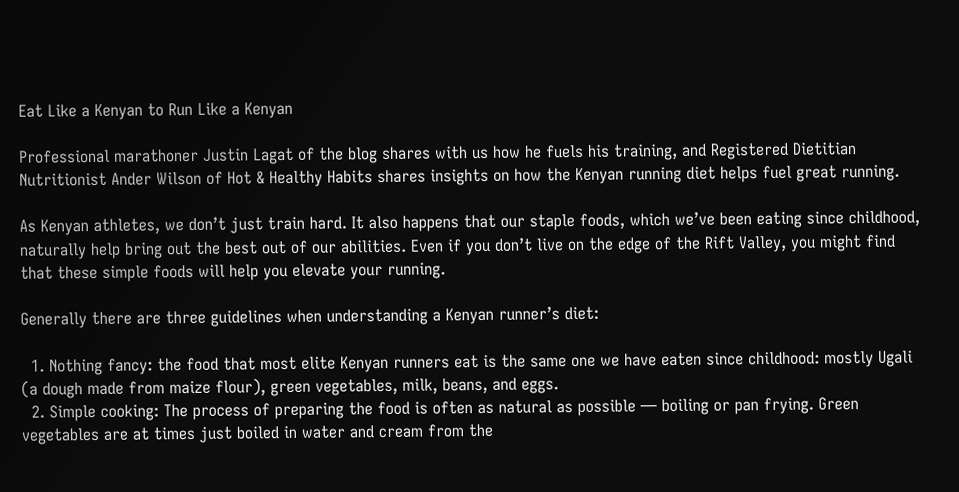Eat Like a Kenyan to Run Like a Kenyan

Professional marathoner Justin Lagat of the blog shares with us how he fuels his training, and Registered Dietitian Nutritionist Ander Wilson of Hot & Healthy Habits shares insights on how the Kenyan running diet helps fuel great running.

As Kenyan athletes, we don’t just train hard. It also happens that our staple foods, which we’ve been eating since childhood, naturally help bring out the best out of our abilities. Even if you don’t live on the edge of the Rift Valley, you might find that these simple foods will help you elevate your running.

Generally there are three guidelines when understanding a Kenyan runner’s diet:

  1. Nothing fancy: the food that most elite Kenyan runners eat is the same one we have eaten since childhood: mostly Ugali (a dough made from maize flour), green vegetables, milk, beans, and eggs.
  2. Simple cooking: The process of preparing the food is often as natural as possible — boiling or pan frying. Green vegetables are at times just boiled in water and cream from the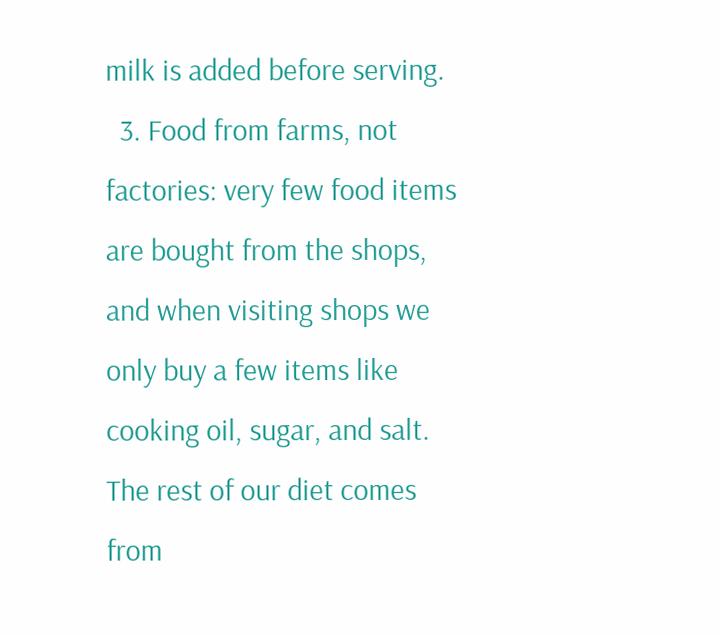milk is added before serving.
  3. Food from farms, not factories: very few food items are bought from the shops, and when visiting shops we only buy a few items like cooking oil, sugar, and salt. The rest of our diet comes from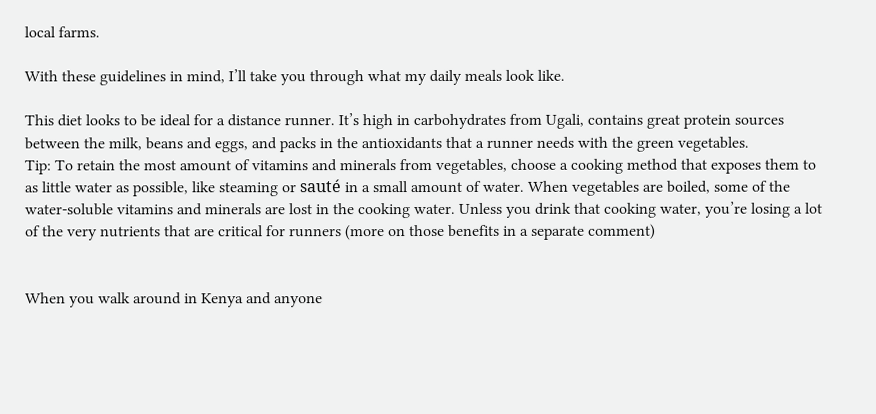local farms.

With these guidelines in mind, I’ll take you through what my daily meals look like.

This diet looks to be ideal for a distance runner. It’s high in carbohydrates from Ugali, contains great protein sources between the milk, beans and eggs, and packs in the antioxidants that a runner needs with the green vegetables.
Tip: To retain the most amount of vitamins and minerals from vegetables, choose a cooking method that exposes them to as little water as possible, like steaming or sauté in a small amount of water. When vegetables are boiled, some of the water-soluble vitamins and minerals are lost in the cooking water. Unless you drink that cooking water, you’re losing a lot of the very nutrients that are critical for runners (more on those benefits in a separate comment)


When you walk around in Kenya and anyone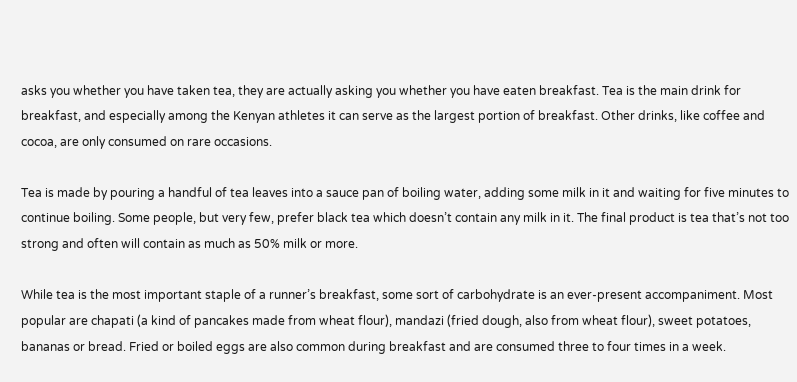asks you whether you have taken tea, they are actually asking you whether you have eaten breakfast. Tea is the main drink for breakfast, and especially among the Kenyan athletes it can serve as the largest portion of breakfast. Other drinks, like coffee and cocoa, are only consumed on rare occasions.

Tea is made by pouring a handful of tea leaves into a sauce pan of boiling water, adding some milk in it and waiting for five minutes to continue boiling. Some people, but very few, prefer black tea which doesn’t contain any milk in it. The final product is tea that’s not too strong and often will contain as much as 50% milk or more.

While tea is the most important staple of a runner’s breakfast, some sort of carbohydrate is an ever-present accompaniment. Most popular are chapati (a kind of pancakes made from wheat flour), mandazi (fried dough, also from wheat flour), sweet potatoes, bananas or bread. Fried or boiled eggs are also common during breakfast and are consumed three to four times in a week.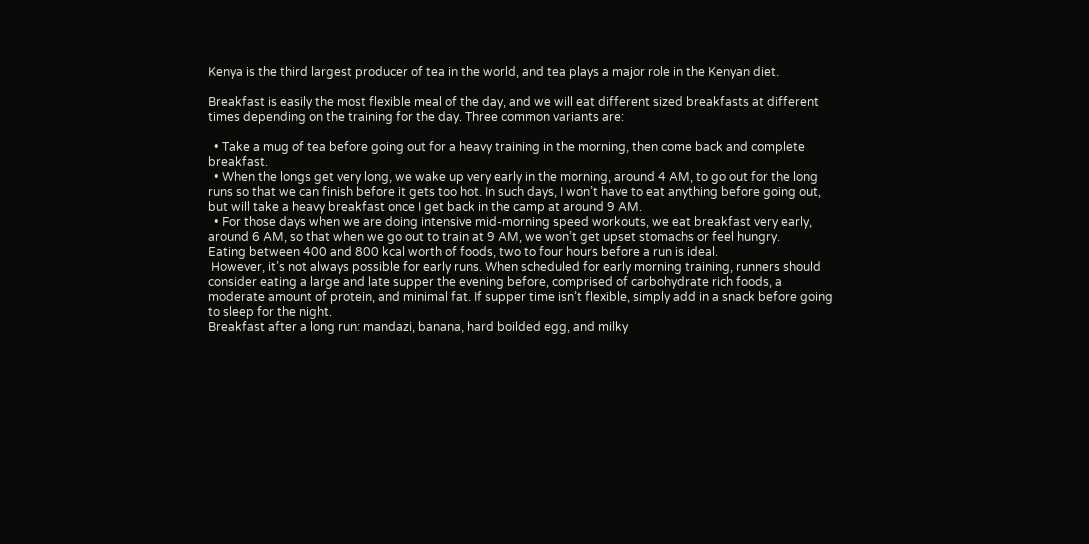Kenya is the third largest producer of tea in the world, and tea plays a major role in the Kenyan diet.

Breakfast is easily the most flexible meal of the day, and we will eat different sized breakfasts at different times depending on the training for the day. Three common variants are:

  • Take a mug of tea before going out for a heavy training in the morning, then come back and complete breakfast.
  • When the longs get very long, we wake up very early in the morning, around 4 AM, to go out for the long runs so that we can finish before it gets too hot. In such days, I won’t have to eat anything before going out, but will take a heavy breakfast once I get back in the camp at around 9 AM.
  • For those days when we are doing intensive mid-morning speed workouts, we eat breakfast very early, around 6 AM, so that when we go out to train at 9 AM, we won’t get upset stomachs or feel hungry.
Eating between 400 and 800 kcal worth of foods, two to four hours before a run is ideal.
 However, it’s not always possible for early runs. When scheduled for early morning training, runners should consider eating a large and late supper the evening before, comprised of carbohydrate rich foods, a moderate amount of protein, and minimal fat. If supper time isn’t flexible, simply add in a snack before going to sleep for the night.
Breakfast after a long run: mandazi, banana, hard boilded egg, and milky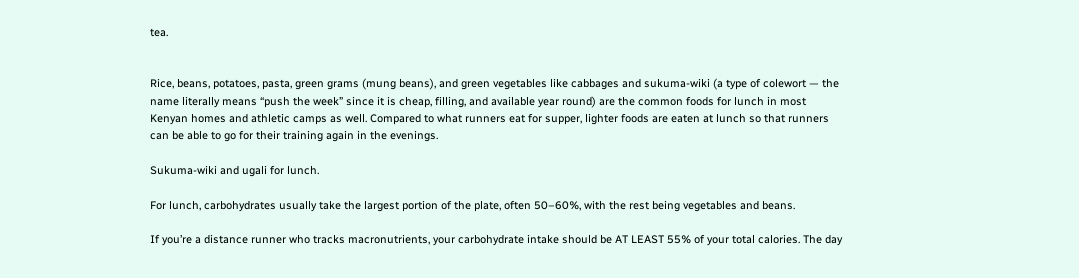tea.


Rice, beans, potatoes, pasta, green grams (mung beans), and green vegetables like cabbages and sukuma-wiki (a type of colewort — the name literally means “push the week” since it is cheap, filling, and available year round) are the common foods for lunch in most Kenyan homes and athletic camps as well. Compared to what runners eat for supper, lighter foods are eaten at lunch so that runners can be able to go for their training again in the evenings.

Sukuma-wiki and ugali for lunch.

For lunch, carbohydrates usually take the largest portion of the plate, often 50–60%, with the rest being vegetables and beans.

If you’re a distance runner who tracks macronutrients, your carbohydrate intake should be AT LEAST 55% of your total calories. The day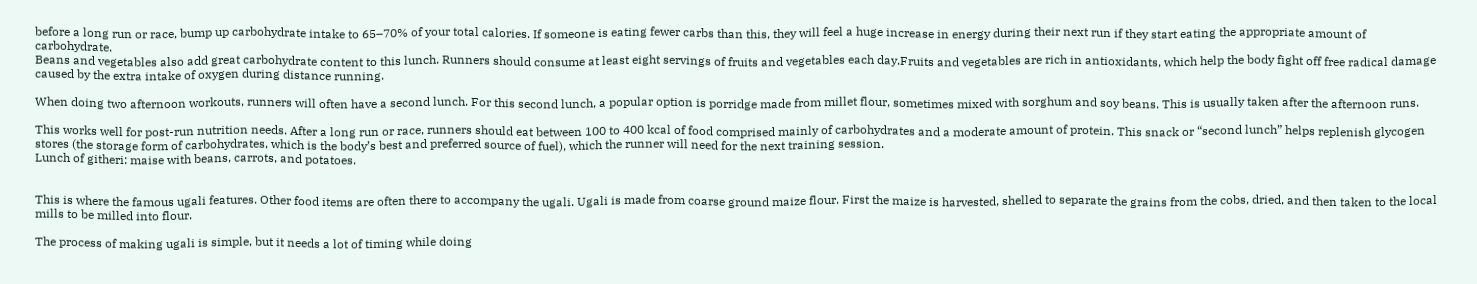before a long run or race, bump up carbohydrate intake to 65–70% of your total calories. If someone is eating fewer carbs than this, they will feel a huge increase in energy during their next run if they start eating the appropriate amount of carbohydrate.
Beans and vegetables also add great carbohydrate content to this lunch. Runners should consume at least eight servings of fruits and vegetables each day.Fruits and vegetables are rich in antioxidants, which help the body fight off free radical damage caused by the extra intake of oxygen during distance running.

When doing two afternoon workouts, runners will often have a second lunch. For this second lunch, a popular option is porridge made from millet flour, sometimes mixed with sorghum and soy beans. This is usually taken after the afternoon runs.

This works well for post-run nutrition needs. After a long run or race, runners should eat between 100 to 400 kcal of food comprised mainly of carbohydrates and a moderate amount of protein. This snack or “second lunch” helps replenish glycogen stores (the storage form of carbohydrates, which is the body’s best and preferred source of fuel), which the runner will need for the next training session.
Lunch of githeri: maise with beans, carrots, and potatoes.


This is where the famous ugali features. Other food items are often there to accompany the ugali. Ugali is made from coarse ground maize flour. First the maize is harvested, shelled to separate the grains from the cobs, dried, and then taken to the local mills to be milled into flour.

The process of making ugali is simple, but it needs a lot of timing while doing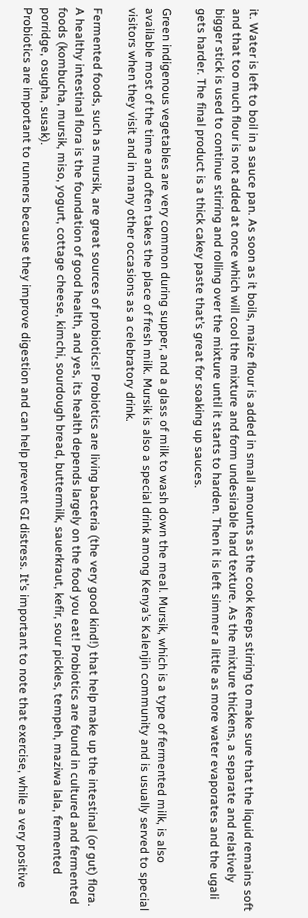it. Water is left to boil in a sauce pan. As soon as it boils, maize flour is added in small amounts as the cook keeps stirring to make sure that the liquid remains soft and that too much flour is not added at once which will cool the mixture and form undesirable hard texture. As the mixture thickens, a separate and relatively bigger stick is used to continue stirring and rolling over the mixture until it starts to harden. Then it is left simmer a little as more water evaporates and the ugali gets harder. The final product is a thick cakey paste that’s great for soaking up sauces.

Green indigenous vegetables are very common during supper, and a glass of milk to wash down the meal. Mursik, which is a type of fermented milk, is also available most of the time and often takes the place of fresh milk. Mursik is also a special drink among Kenya’s Kalenjin community and is usually served to special visitors when they visit and in many other occasions as a celebratory drink.

Fermented foods, such as mursik, are great sources of probiotics! Probiotics are living bacteria (the very good kind!) that help make up the intestinal (or gut) flora. A healthy intestinal flora is the foundation of good health, and yes, its health depends largely on the food you eat! Probiotics are found in cultured and fermented foods (kombucha, mursik, miso, yogurt, cottage cheese, kimchi, sourdough bread, buttermilk, sauerkraut, kefir, sour pickles, tempeh, maziwa lala, fermented porridge, osugha, susak).
Probiotics are important to runners because they improve digestion and can help prevent GI distress. It’s important to note that exercise, while a very positive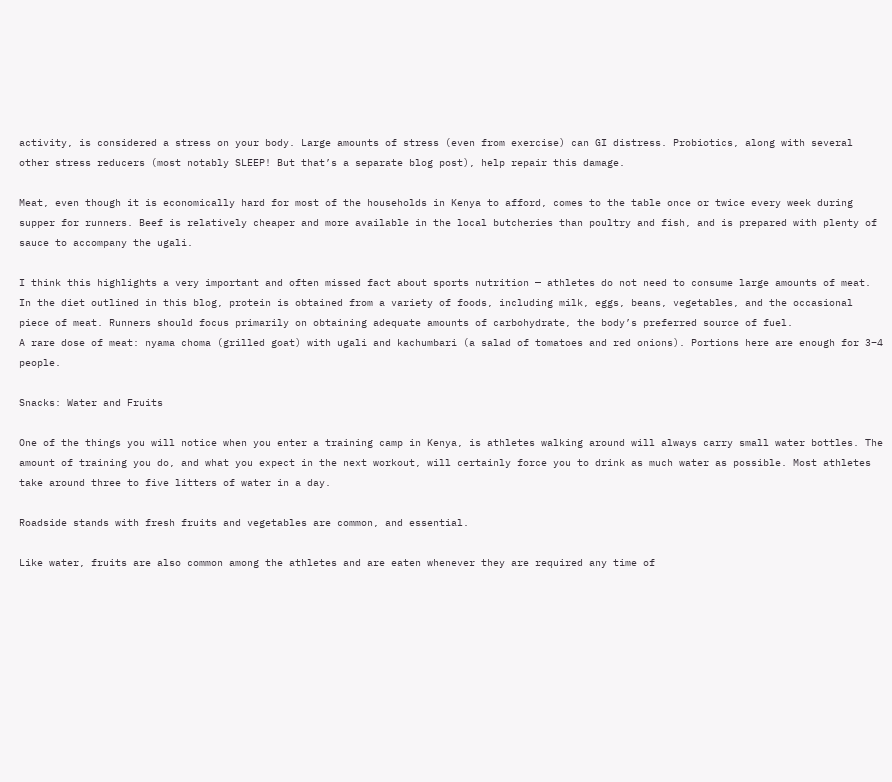activity, is considered a stress on your body. Large amounts of stress (even from exercise) can GI distress. Probiotics, along with several other stress reducers (most notably SLEEP! But that’s a separate blog post), help repair this damage.

Meat, even though it is economically hard for most of the households in Kenya to afford, comes to the table once or twice every week during supper for runners. Beef is relatively cheaper and more available in the local butcheries than poultry and fish, and is prepared with plenty of sauce to accompany the ugali.

I think this highlights a very important and often missed fact about sports nutrition — athletes do not need to consume large amounts of meat. In the diet outlined in this blog, protein is obtained from a variety of foods, including milk, eggs, beans, vegetables, and the occasional piece of meat. Runners should focus primarily on obtaining adequate amounts of carbohydrate, the body’s preferred source of fuel.
A rare dose of meat: nyama choma (grilled goat) with ugali and kachumbari (a salad of tomatoes and red onions). Portions here are enough for 3–4 people.

Snacks: Water and Fruits

One of the things you will notice when you enter a training camp in Kenya, is athletes walking around will always carry small water bottles. The amount of training you do, and what you expect in the next workout, will certainly force you to drink as much water as possible. Most athletes take around three to five litters of water in a day.

Roadside stands with fresh fruits and vegetables are common, and essential.

Like water, fruits are also common among the athletes and are eaten whenever they are required any time of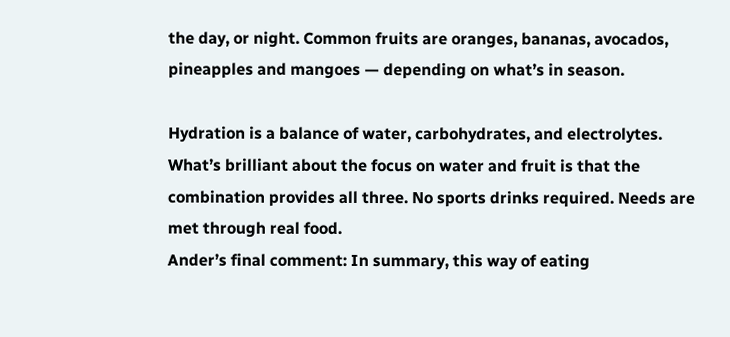the day, or night. Common fruits are oranges, bananas, avocados, pineapples and mangoes — depending on what’s in season.

Hydration is a balance of water, carbohydrates, and electrolytes. What’s brilliant about the focus on water and fruit is that the combination provides all three. No sports drinks required. Needs are met through real food.
Ander’s final comment: In summary, this way of eating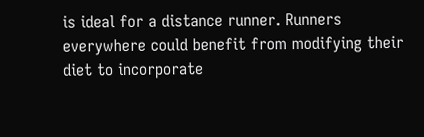is ideal for a distance runner. Runners everywhere could benefit from modifying their diet to incorporate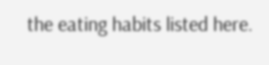the eating habits listed here.